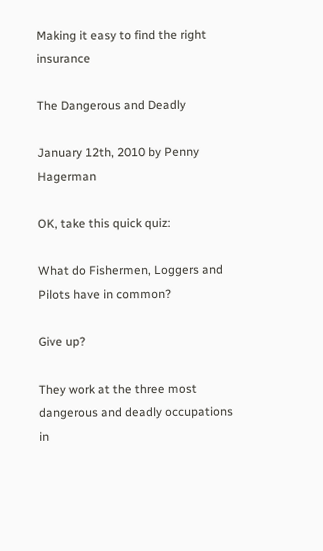Making it easy to find the right insurance

The Dangerous and Deadly

January 12th, 2010 by Penny Hagerman

OK, take this quick quiz:

What do Fishermen, Loggers and Pilots have in common?

Give up?

They work at the three most dangerous and deadly occupations in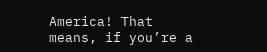America! That means, if you’re a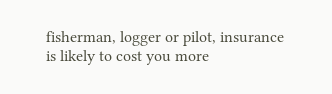fisherman, logger or pilot, insurance is likely to cost you more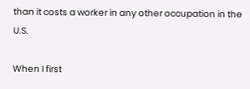than it costs a worker in any other occupation in the U.S.

When I first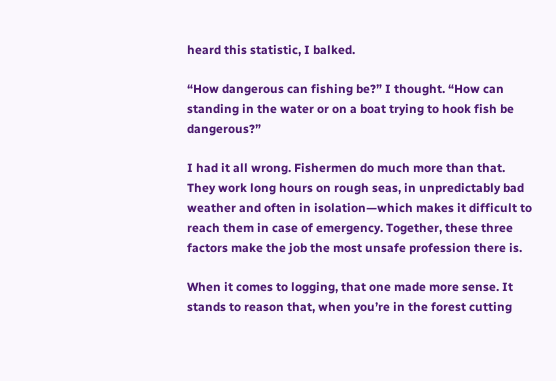heard this statistic, I balked.

“How dangerous can fishing be?” I thought. “How can standing in the water or on a boat trying to hook fish be dangerous?”

I had it all wrong. Fishermen do much more than that. They work long hours on rough seas, in unpredictably bad weather and often in isolation—which makes it difficult to reach them in case of emergency. Together, these three factors make the job the most unsafe profession there is.

When it comes to logging, that one made more sense. It stands to reason that, when you’re in the forest cutting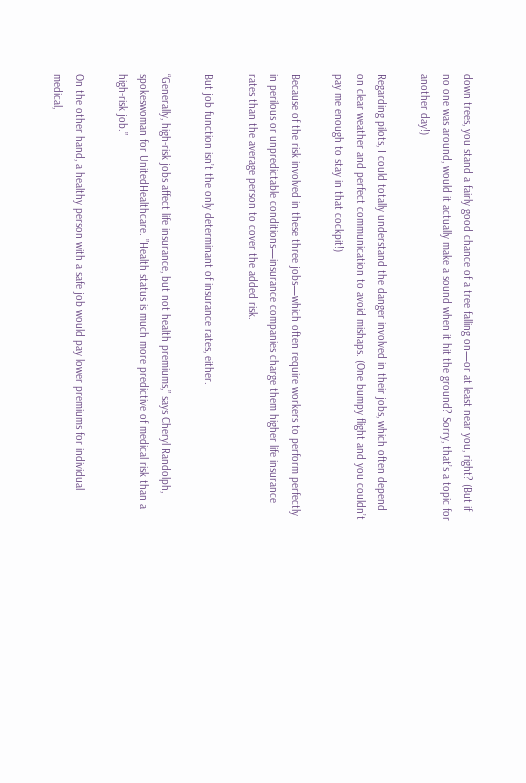down trees, you stand a fairly good chance of a tree falling on—or at least near you, right? (But if no one was around, would it actually make a sound when it hit the ground? Sorry, that’s a topic for another day!)

Regarding pilots, I could totally understand the danger involved in their jobs, which often depend on clear weather and perfect communication to avoid mishaps. (One bumpy flight and you couldn’t pay me enough to stay in that cockpit!)

Because of the risk involved in these three jobs—which often require workers to perform perfectly in perilous or unpredictable conditions—insurance companies charge them higher life insurance rates than the average person to cover the added risk.

But job function isn’t the only determinant of insurance rates, either.

“Generally, high-risk jobs affect life insurance, but not health premiums,” says Cheryl Randolph, spokeswoman for UnitedHealthcare. ”Health status is much more predictive of medical risk than a high-risk job.”

On the other hand, a healthy person with a safe job would pay lower premiums for individual medical,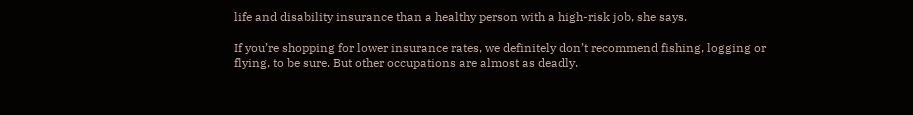life and disability insurance than a healthy person with a high-risk job, she says.

If you’re shopping for lower insurance rates, we definitely don’t recommend fishing, logging or flying, to be sure. But other occupations are almost as deadly.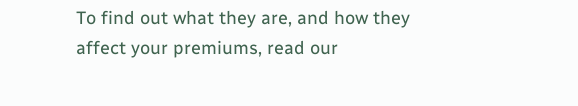To find out what they are, and how they affect your premiums, read our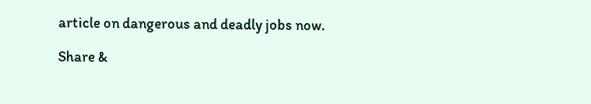article on dangerous and deadly jobs now.

Share &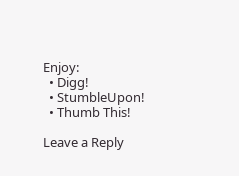Enjoy:
  • Digg!
  • StumbleUpon!
  • Thumb This!

Leave a Reply